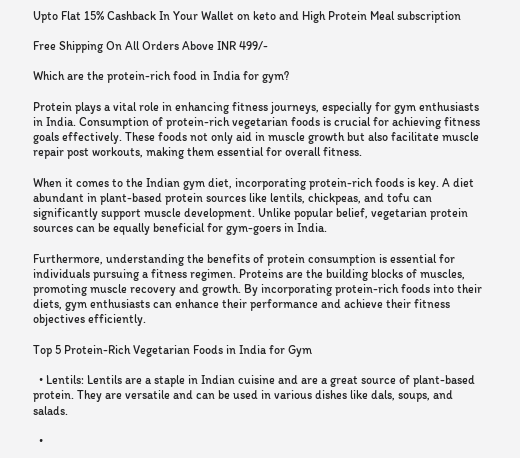Upto Flat 15% Cashback In Your Wallet on keto and High Protein Meal subscription

Free Shipping On All Orders Above INR 499/-

Which are the protein-rich food in India for gym?

Protein plays a vital role in enhancing fitness journeys, especially for gym enthusiasts in India. Consumption of protein-rich vegetarian foods is crucial for achieving fitness goals effectively. These foods not only aid in muscle growth but also facilitate muscle repair post workouts, making them essential for overall fitness.

When it comes to the Indian gym diet, incorporating protein-rich foods is key. A diet abundant in plant-based protein sources like lentils, chickpeas, and tofu can significantly support muscle development. Unlike popular belief, vegetarian protein sources can be equally beneficial for gym-goers in India.

Furthermore, understanding the benefits of protein consumption is essential for individuals pursuing a fitness regimen. Proteins are the building blocks of muscles, promoting muscle recovery and growth. By incorporating protein-rich foods into their diets, gym enthusiasts can enhance their performance and achieve their fitness objectives efficiently.

Top 5 Protein-Rich Vegetarian Foods in India for Gym

  • Lentils: Lentils are a staple in Indian cuisine and are a great source of plant-based protein. They are versatile and can be used in various dishes like dals, soups, and salads.

  •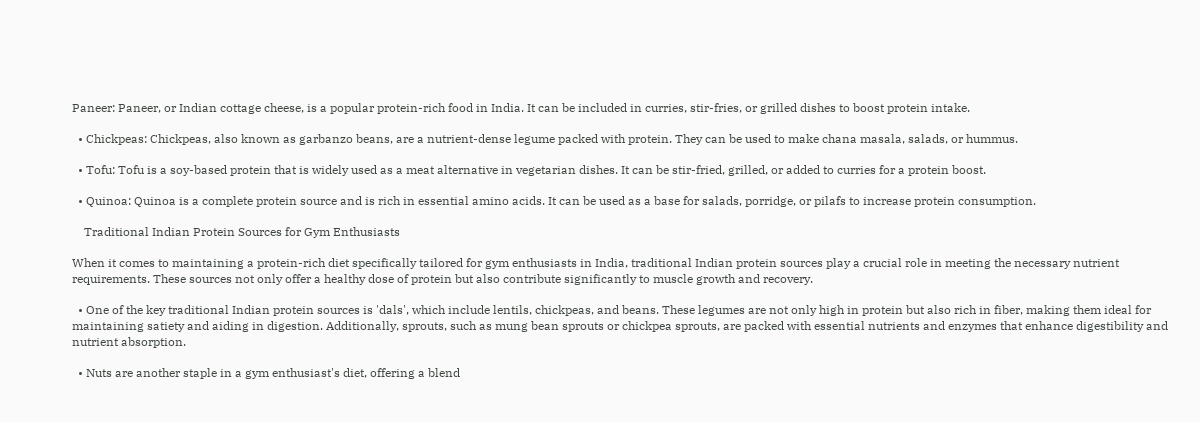Paneer: Paneer, or Indian cottage cheese, is a popular protein-rich food in India. It can be included in curries, stir-fries, or grilled dishes to boost protein intake.

  • Chickpeas: Chickpeas, also known as garbanzo beans, are a nutrient-dense legume packed with protein. They can be used to make chana masala, salads, or hummus.

  • Tofu: Tofu is a soy-based protein that is widely used as a meat alternative in vegetarian dishes. It can be stir-fried, grilled, or added to curries for a protein boost.

  • Quinoa: Quinoa is a complete protein source and is rich in essential amino acids. It can be used as a base for salads, porridge, or pilafs to increase protein consumption.

    Traditional Indian Protein Sources for Gym Enthusiasts

When it comes to maintaining a protein-rich diet specifically tailored for gym enthusiasts in India, traditional Indian protein sources play a crucial role in meeting the necessary nutrient requirements. These sources not only offer a healthy dose of protein but also contribute significantly to muscle growth and recovery.

  • One of the key traditional Indian protein sources is 'dals', which include lentils, chickpeas, and beans. These legumes are not only high in protein but also rich in fiber, making them ideal for maintaining satiety and aiding in digestion. Additionally, sprouts, such as mung bean sprouts or chickpea sprouts, are packed with essential nutrients and enzymes that enhance digestibility and nutrient absorption.

  • Nuts are another staple in a gym enthusiast's diet, offering a blend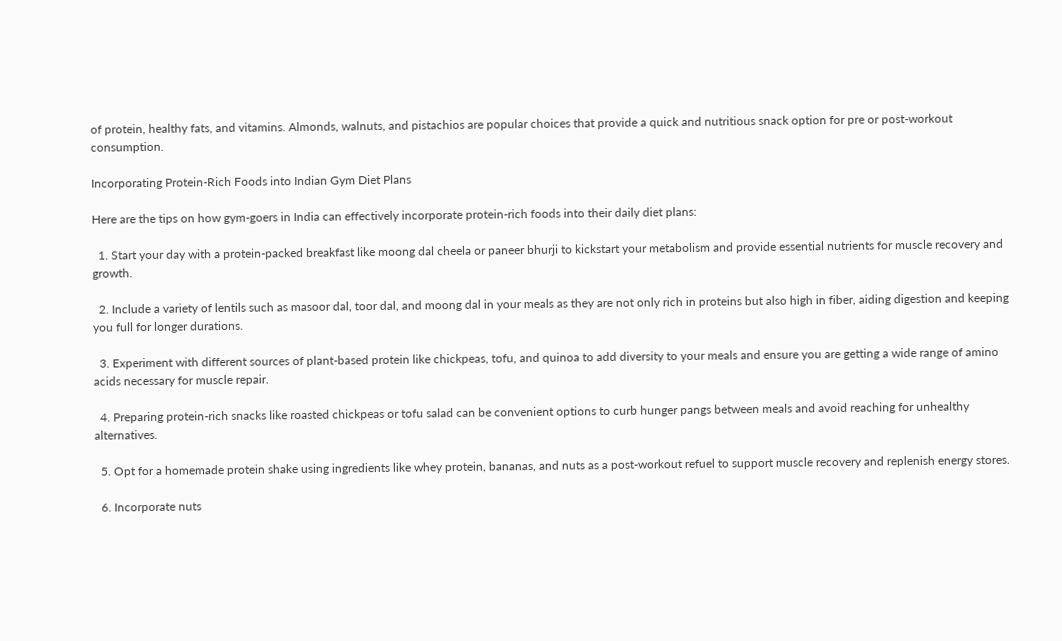of protein, healthy fats, and vitamins. Almonds, walnuts, and pistachios are popular choices that provide a quick and nutritious snack option for pre or post-workout consumption.

Incorporating Protein-Rich Foods into Indian Gym Diet Plans

Here are the tips on how gym-goers in India can effectively incorporate protein-rich foods into their daily diet plans:

  1. Start your day with a protein-packed breakfast like moong dal cheela or paneer bhurji to kickstart your metabolism and provide essential nutrients for muscle recovery and growth.

  2. Include a variety of lentils such as masoor dal, toor dal, and moong dal in your meals as they are not only rich in proteins but also high in fiber, aiding digestion and keeping you full for longer durations.

  3. Experiment with different sources of plant-based protein like chickpeas, tofu, and quinoa to add diversity to your meals and ensure you are getting a wide range of amino acids necessary for muscle repair.

  4. Preparing protein-rich snacks like roasted chickpeas or tofu salad can be convenient options to curb hunger pangs between meals and avoid reaching for unhealthy alternatives.

  5. Opt for a homemade protein shake using ingredients like whey protein, bananas, and nuts as a post-workout refuel to support muscle recovery and replenish energy stores.

  6. Incorporate nuts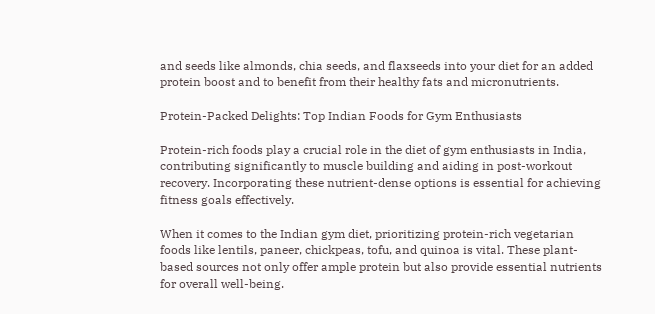and seeds like almonds, chia seeds, and flaxseeds into your diet for an added protein boost and to benefit from their healthy fats and micronutrients.

Protein-Packed Delights: Top Indian Foods for Gym Enthusiasts

Protein-rich foods play a crucial role in the diet of gym enthusiasts in India, contributing significantly to muscle building and aiding in post-workout recovery. Incorporating these nutrient-dense options is essential for achieving fitness goals effectively.

When it comes to the Indian gym diet, prioritizing protein-rich vegetarian foods like lentils, paneer, chickpeas, tofu, and quinoa is vital. These plant-based sources not only offer ample protein but also provide essential nutrients for overall well-being.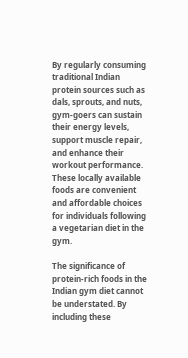By regularly consuming traditional Indian protein sources such as dals, sprouts, and nuts, gym-goers can sustain their energy levels, support muscle repair, and enhance their workout performance. These locally available foods are convenient and affordable choices for individuals following a vegetarian diet in the gym.

The significance of protein-rich foods in the Indian gym diet cannot be understated. By including these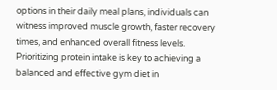options in their daily meal plans, individuals can witness improved muscle growth, faster recovery times, and enhanced overall fitness levels. Prioritizing protein intake is key to achieving a balanced and effective gym diet in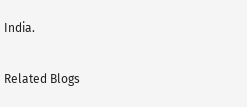India.

Related Blogs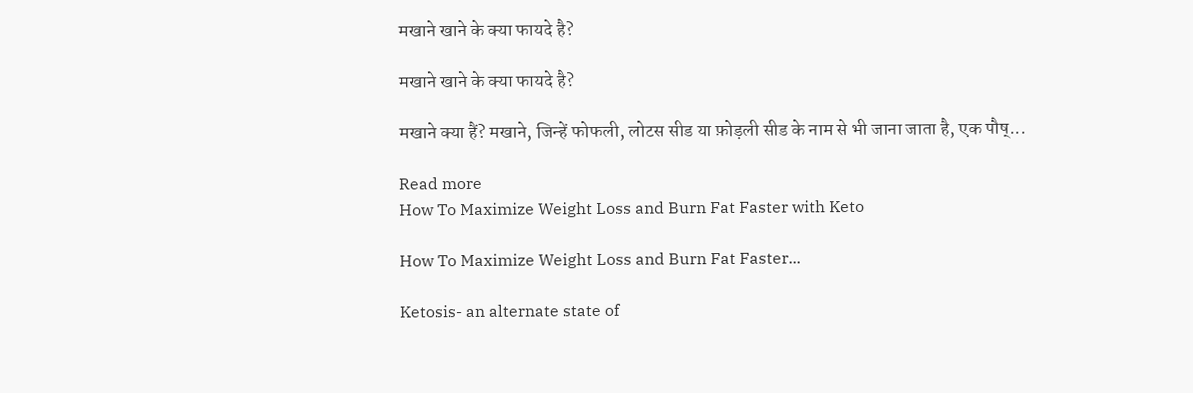मखाने खाने के क्या फायदे है?

मखाने खाने के क्या फायदे है?

मखाने क्या हैं? मखाने, जिन्हें फोफली, लोटस सीड या फ़ोड़ली सीड के नाम से भी जाना जाता है, एक पौष्...

Read more
How To Maximize Weight Loss and Burn Fat Faster with Keto

How To Maximize Weight Loss and Burn Fat Faster...

Ketosis- an alternate state of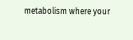metabolism where your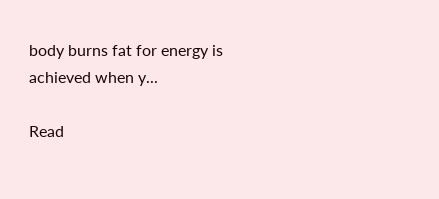body burns fat for energy is achieved when y...

Read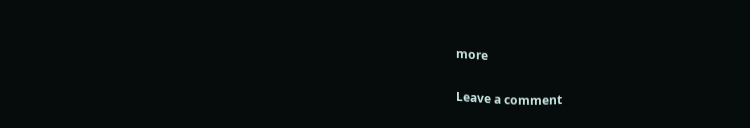more

Leave a comment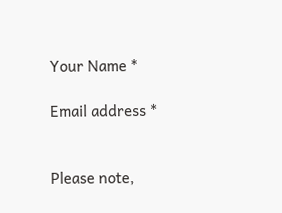Your Name *

Email address *


Please note,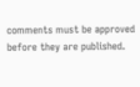comments must be approved before they are published.